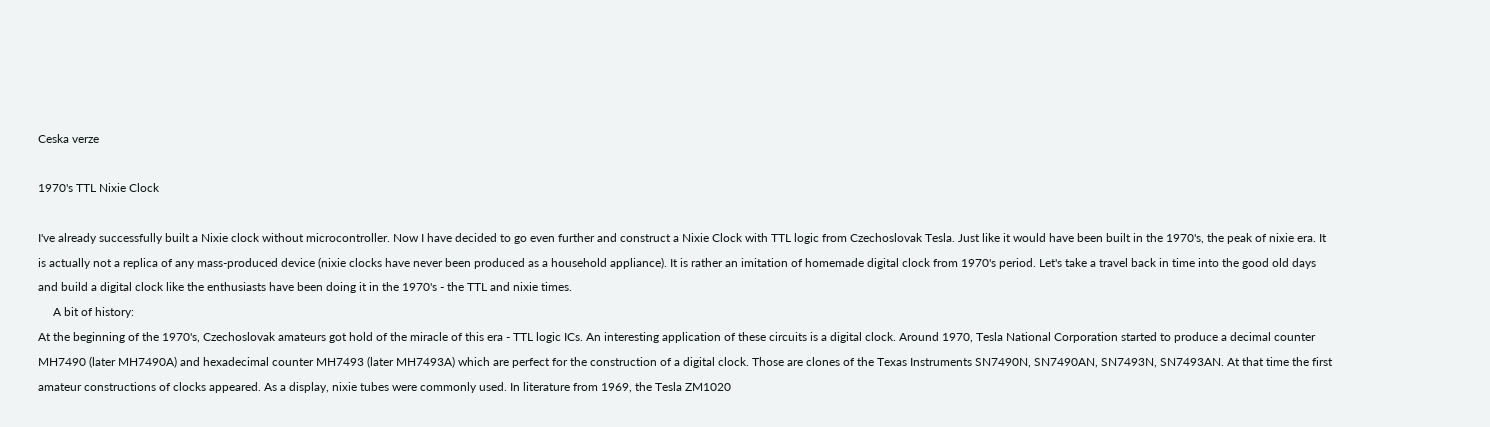Ceska verze

1970's TTL Nixie Clock

I've already successfully built a Nixie clock without microcontroller. Now I have decided to go even further and construct a Nixie Clock with TTL logic from Czechoslovak Tesla. Just like it would have been built in the 1970's, the peak of nixie era. It is actually not a replica of any mass-produced device (nixie clocks have never been produced as a household appliance). It is rather an imitation of homemade digital clock from 1970's period. Let's take a travel back in time into the good old days and build a digital clock like the enthusiasts have been doing it in the 1970's - the TTL and nixie times.
     A bit of history:
At the beginning of the 1970's, Czechoslovak amateurs got hold of the miracle of this era - TTL logic ICs. An interesting application of these circuits is a digital clock. Around 1970, Tesla National Corporation started to produce a decimal counter MH7490 (later MH7490A) and hexadecimal counter MH7493 (later MH7493A) which are perfect for the construction of a digital clock. Those are clones of the Texas Instruments SN7490N, SN7490AN, SN7493N, SN7493AN. At that time the first amateur constructions of clocks appeared. As a display, nixie tubes were commonly used. In literature from 1969, the Tesla ZM1020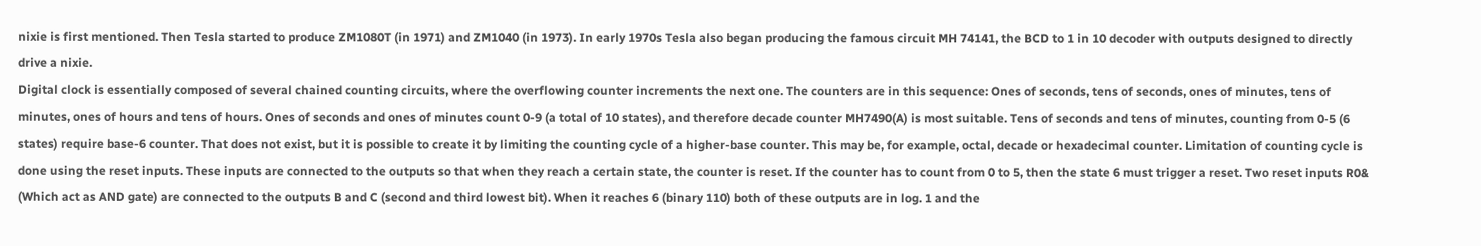nixie is first mentioned. Then Tesla started to produce ZM1080T (in 1971) and ZM1040 (in 1973). In early 1970s Tesla also began producing the famous circuit MH 74141, the BCD to 1 in 10 decoder with outputs designed to directly drive a nixie.
Digital clock is essentially composed of several chained counting circuits, where the overflowing counter increments the next one. The counters are in this sequence: Ones of seconds, tens of seconds, ones of minutes, tens of minutes, ones of hours and tens of hours. Ones of seconds and ones of minutes count 0-9 (a total of 10 states), and therefore decade counter MH7490(A) is most suitable. Tens of seconds and tens of minutes, counting from 0-5 (6 states) require base-6 counter. That does not exist, but it is possible to create it by limiting the counting cycle of a higher-base counter. This may be, for example, octal, decade or hexadecimal counter. Limitation of counting cycle is done using the reset inputs. These inputs are connected to the outputs so that when they reach a certain state, the counter is reset. If the counter has to count from 0 to 5, then the state 6 must trigger a reset. Two reset inputs R0& (Which act as AND gate) are connected to the outputs B and C (second and third lowest bit). When it reaches 6 (binary 110) both of these outputs are in log. 1 and the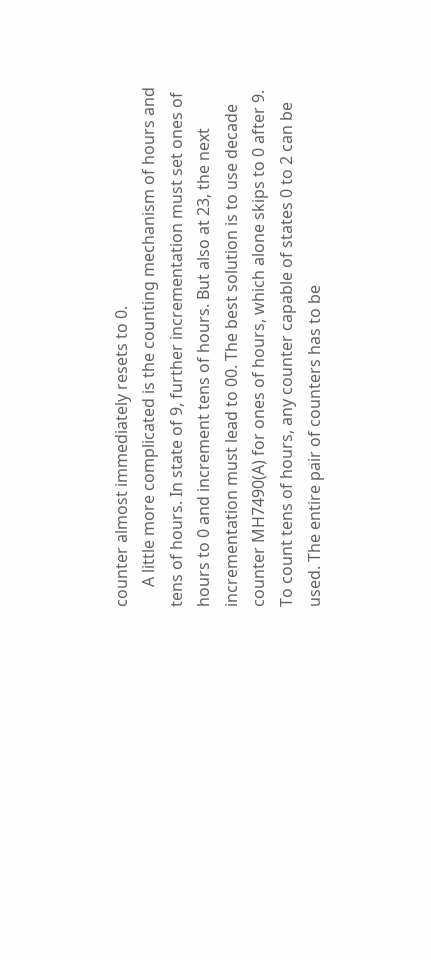counter almost immediately resets to 0.
     A little more complicated is the counting mechanism of hours and tens of hours. In state of 9, further incrementation must set ones of hours to 0 and increment tens of hours. But also at 23, the next incrementation must lead to 00. The best solution is to use decade counter MH7490(A) for ones of hours, which alone skips to 0 after 9. To count tens of hours, any counter capable of states 0 to 2 can be used. The entire pair of counters has to be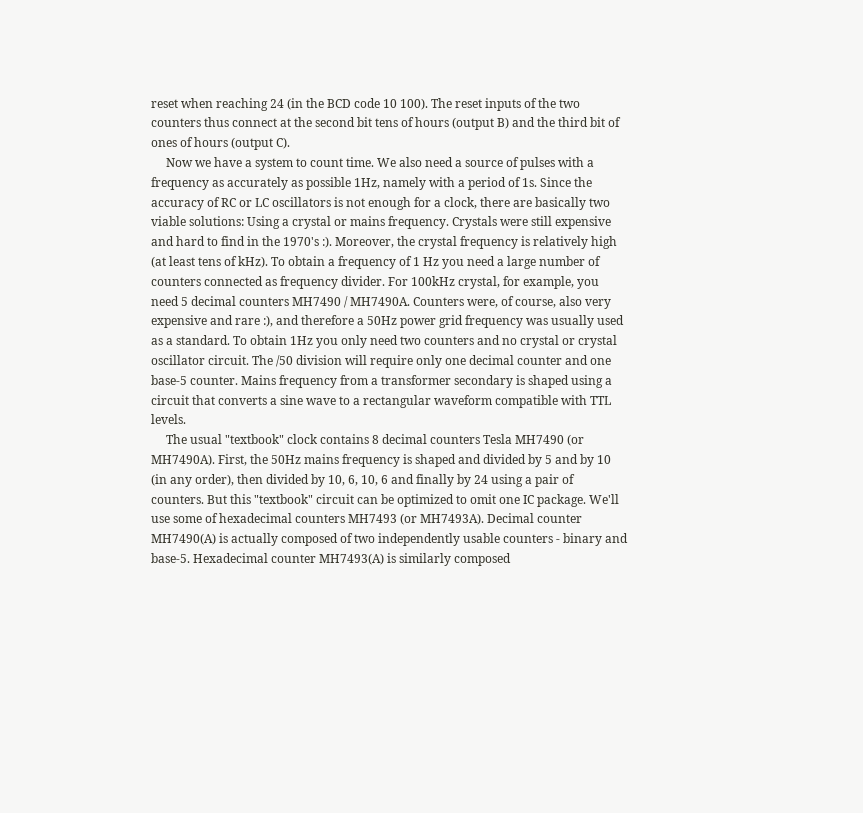reset when reaching 24 (in the BCD code 10 100). The reset inputs of the two counters thus connect at the second bit tens of hours (output B) and the third bit of ones of hours (output C).
     Now we have a system to count time. We also need a source of pulses with a frequency as accurately as possible 1Hz, namely with a period of 1s. Since the accuracy of RC or LC oscillators is not enough for a clock, there are basically two viable solutions: Using a crystal or mains frequency. Crystals were still expensive and hard to find in the 1970's :). Moreover, the crystal frequency is relatively high (at least tens of kHz). To obtain a frequency of 1 Hz you need a large number of counters connected as frequency divider. For 100kHz crystal, for example, you need 5 decimal counters MH7490 / MH7490A. Counters were, of course, also very expensive and rare :), and therefore a 50Hz power grid frequency was usually used as a standard. To obtain 1Hz you only need two counters and no crystal or crystal oscillator circuit. The /50 division will require only one decimal counter and one base-5 counter. Mains frequency from a transformer secondary is shaped using a circuit that converts a sine wave to a rectangular waveform compatible with TTL levels.
     The usual "textbook" clock contains 8 decimal counters Tesla MH7490 (or MH7490A). First, the 50Hz mains frequency is shaped and divided by 5 and by 10 (in any order), then divided by 10, 6, 10, 6 and finally by 24 using a pair of counters. But this "textbook" circuit can be optimized to omit one IC package. We'll use some of hexadecimal counters MH7493 (or MH7493A). Decimal counter MH7490(A) is actually composed of two independently usable counters - binary and base-5. Hexadecimal counter MH7493(A) is similarly composed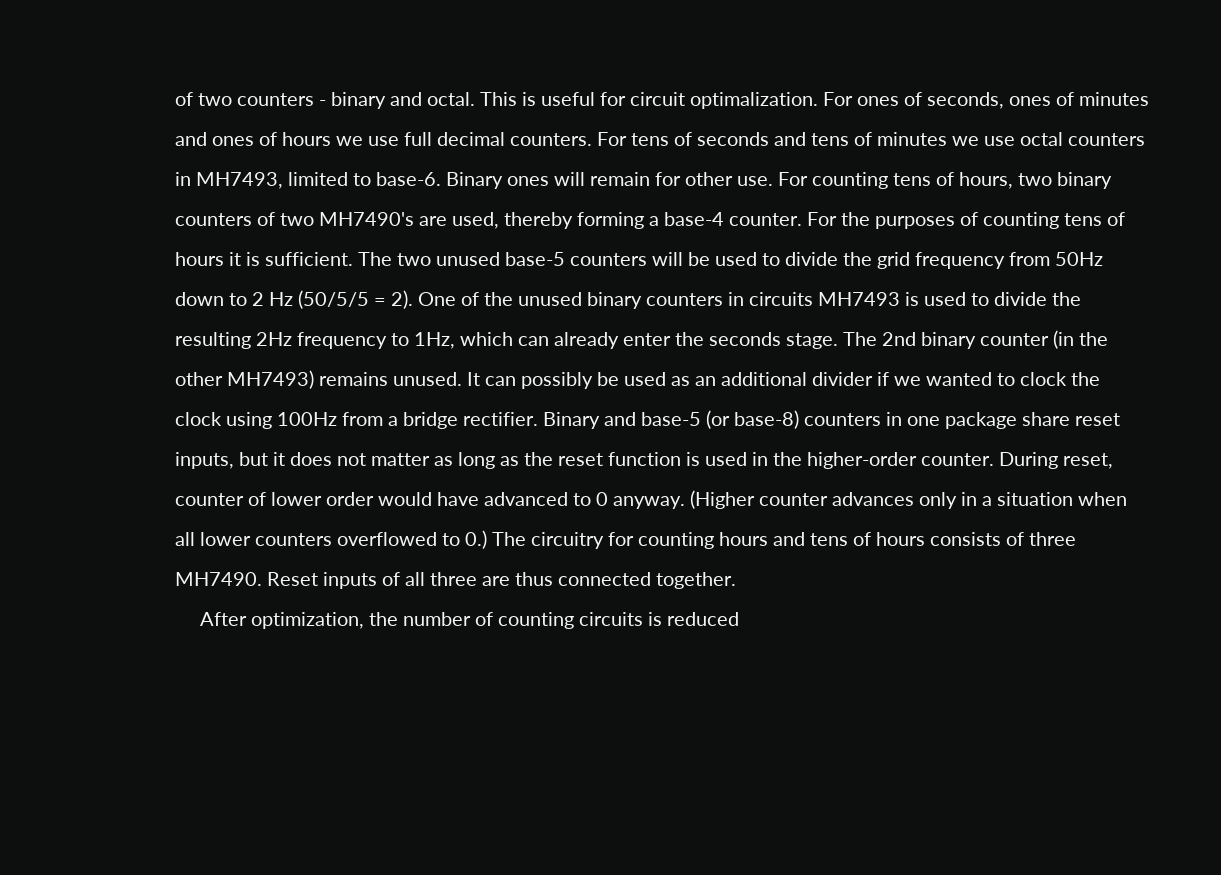of two counters - binary and octal. This is useful for circuit optimalization. For ones of seconds, ones of minutes and ones of hours we use full decimal counters. For tens of seconds and tens of minutes we use octal counters in MH7493, limited to base-6. Binary ones will remain for other use. For counting tens of hours, two binary counters of two MH7490's are used, thereby forming a base-4 counter. For the purposes of counting tens of hours it is sufficient. The two unused base-5 counters will be used to divide the grid frequency from 50Hz down to 2 Hz (50/5/5 = 2). One of the unused binary counters in circuits MH7493 is used to divide the resulting 2Hz frequency to 1Hz, which can already enter the seconds stage. The 2nd binary counter (in the other MH7493) remains unused. It can possibly be used as an additional divider if we wanted to clock the clock using 100Hz from a bridge rectifier. Binary and base-5 (or base-8) counters in one package share reset inputs, but it does not matter as long as the reset function is used in the higher-order counter. During reset, counter of lower order would have advanced to 0 anyway. (Higher counter advances only in a situation when all lower counters overflowed to 0.) The circuitry for counting hours and tens of hours consists of three MH7490. Reset inputs of all three are thus connected together.
     After optimization, the number of counting circuits is reduced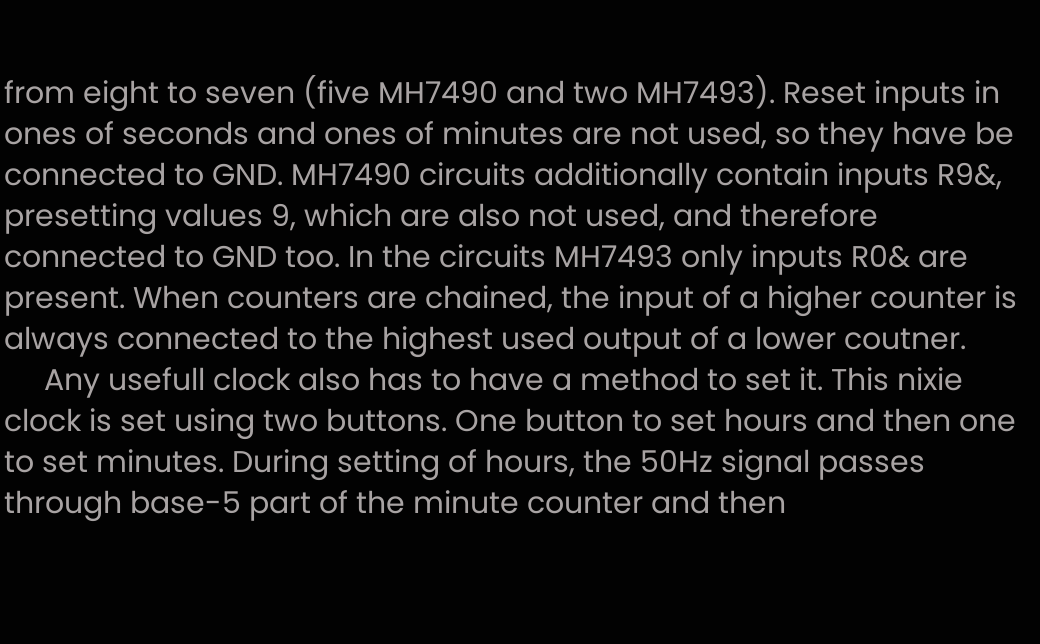from eight to seven (five MH7490 and two MH7493). Reset inputs in ones of seconds and ones of minutes are not used, so they have be connected to GND. MH7490 circuits additionally contain inputs R9&, presetting values 9, which are also not used, and therefore connected to GND too. In the circuits MH7493 only inputs R0& are present. When counters are chained, the input of a higher counter is always connected to the highest used output of a lower coutner.
     Any usefull clock also has to have a method to set it. This nixie clock is set using two buttons. One button to set hours and then one to set minutes. During setting of hours, the 50Hz signal passes through base-5 part of the minute counter and then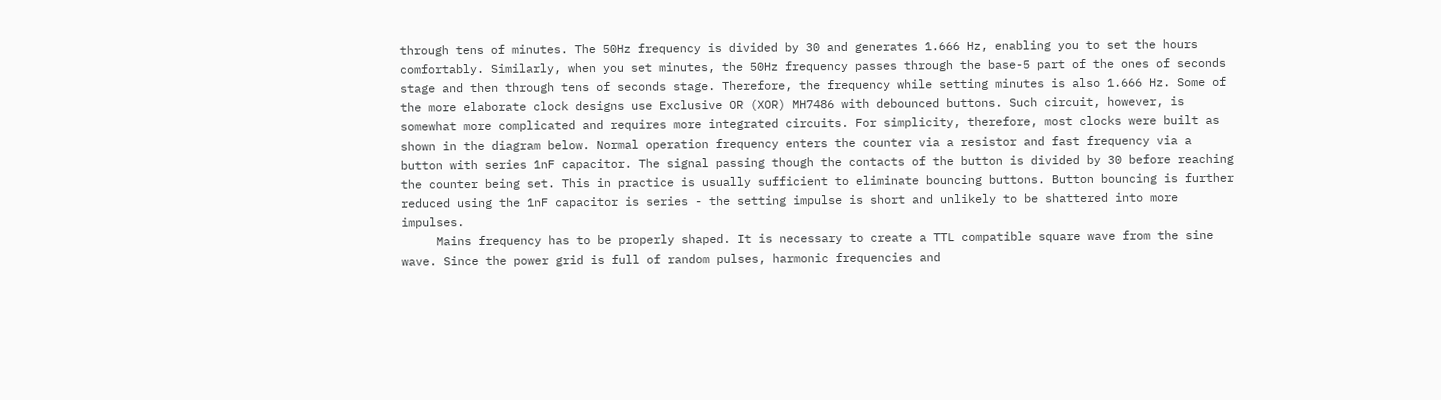through tens of minutes. The 50Hz frequency is divided by 30 and generates 1.666 Hz, enabling you to set the hours comfortably. Similarly, when you set minutes, the 50Hz frequency passes through the base-5 part of the ones of seconds stage and then through tens of seconds stage. Therefore, the frequency while setting minutes is also 1.666 Hz. Some of the more elaborate clock designs use Exclusive OR (XOR) MH7486 with debounced buttons. Such circuit, however, is somewhat more complicated and requires more integrated circuits. For simplicity, therefore, most clocks were built as shown in the diagram below. Normal operation frequency enters the counter via a resistor and fast frequency via a button with series 1nF capacitor. The signal passing though the contacts of the button is divided by 30 before reaching the counter being set. This in practice is usually sufficient to eliminate bouncing buttons. Button bouncing is further reduced using the 1nF capacitor is series - the setting impulse is short and unlikely to be shattered into more impulses.
     Mains frequency has to be properly shaped. It is necessary to create a TTL compatible square wave from the sine wave. Since the power grid is full of random pulses, harmonic frequencies and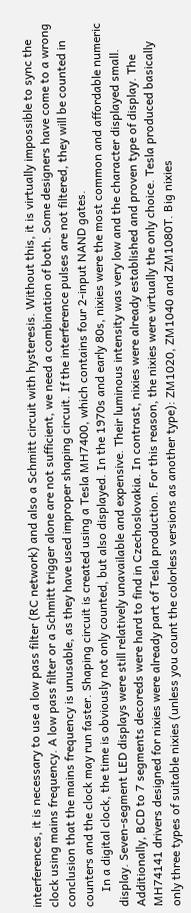interferences, it is necessary to use a low pass filter (RC network) and also a Schmitt circuit with hysteresis. Without this, it is virtually impossible to sync the clock using mains frequency. A low pass filter or a Schmitt trigger alone are not sufficient, we need a combination of both. Some designers have come to a wrong conclusion that the mains frequency is unusable, as they have used improper shaping circuit. If the interference pulses are not filtered, they will be counted in counters and the clock may run faster. Shaping circuit is created using a Tesla MH7400, which contains four 2-input NAND gates.
     In a digital clock, the time is obviously not only counted, but also displayed. In the 1970s and early 80s, nixies were the most common and affordable numeric display. Seven-segment LED displays were still relatively unavailable and expensive. Their luminous intensity was very low and the character displayed small. Additionally, BCD to 7 segments decoreds were hard to find in Czechoslovakia. In contrast, nixies were already established and proven type of display. The MH74141 drivers designed for nixies were already part of Tesla production. For this reason, the nixies were virtually the only choice. Tesla produced basically only three types of suitable nixies (unless you count the colorless versions as another type): ZM1020, ZM1040 and ZM1080T. Big nixies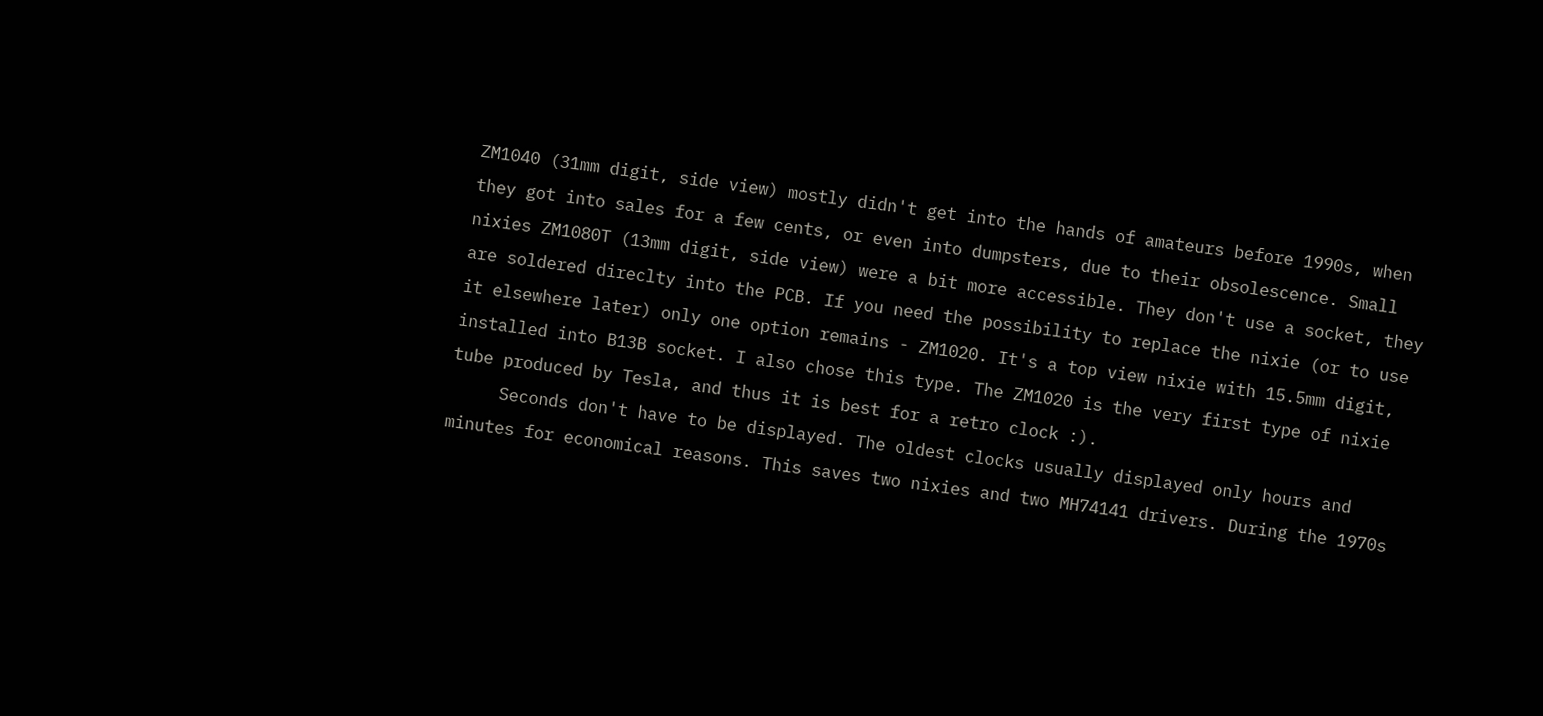ZM1040 (31mm digit, side view) mostly didn't get into the hands of amateurs before 1990s, when they got into sales for a few cents, or even into dumpsters, due to their obsolescence. Small nixies ZM1080T (13mm digit, side view) were a bit more accessible. They don't use a socket, they are soldered direclty into the PCB. If you need the possibility to replace the nixie (or to use it elsewhere later) only one option remains - ZM1020. It's a top view nixie with 15.5mm digit, installed into B13B socket. I also chose this type. The ZM1020 is the very first type of nixie tube produced by Tesla, and thus it is best for a retro clock :).
     Seconds don't have to be displayed. The oldest clocks usually displayed only hours and minutes for economical reasons. This saves two nixies and two MH74141 drivers. During the 1970s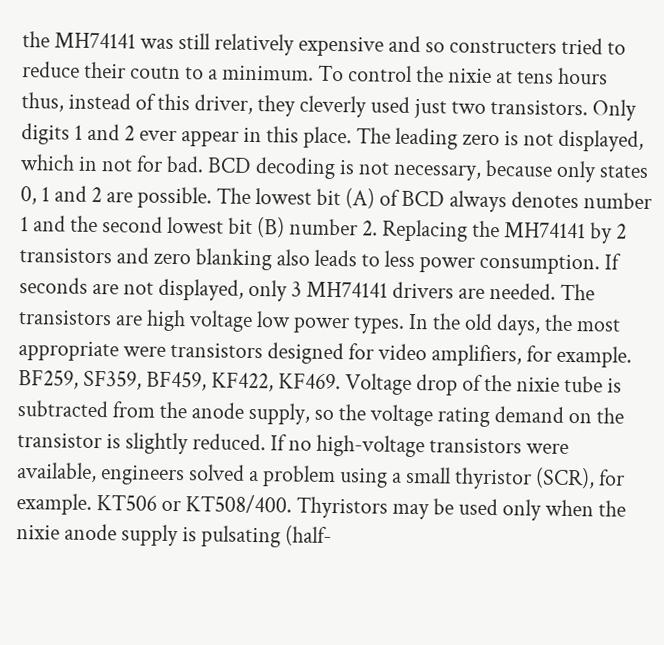the MH74141 was still relatively expensive and so constructers tried to reduce their coutn to a minimum. To control the nixie at tens hours thus, instead of this driver, they cleverly used just two transistors. Only digits 1 and 2 ever appear in this place. The leading zero is not displayed, which in not for bad. BCD decoding is not necessary, because only states 0, 1 and 2 are possible. The lowest bit (A) of BCD always denotes number 1 and the second lowest bit (B) number 2. Replacing the MH74141 by 2 transistors and zero blanking also leads to less power consumption. If seconds are not displayed, only 3 MH74141 drivers are needed. The transistors are high voltage low power types. In the old days, the most appropriate were transistors designed for video amplifiers, for example. BF259, SF359, BF459, KF422, KF469. Voltage drop of the nixie tube is subtracted from the anode supply, so the voltage rating demand on the transistor is slightly reduced. If no high-voltage transistors were available, engineers solved a problem using a small thyristor (SCR), for example. KT506 or KT508/400. Thyristors may be used only when the nixie anode supply is pulsating (half-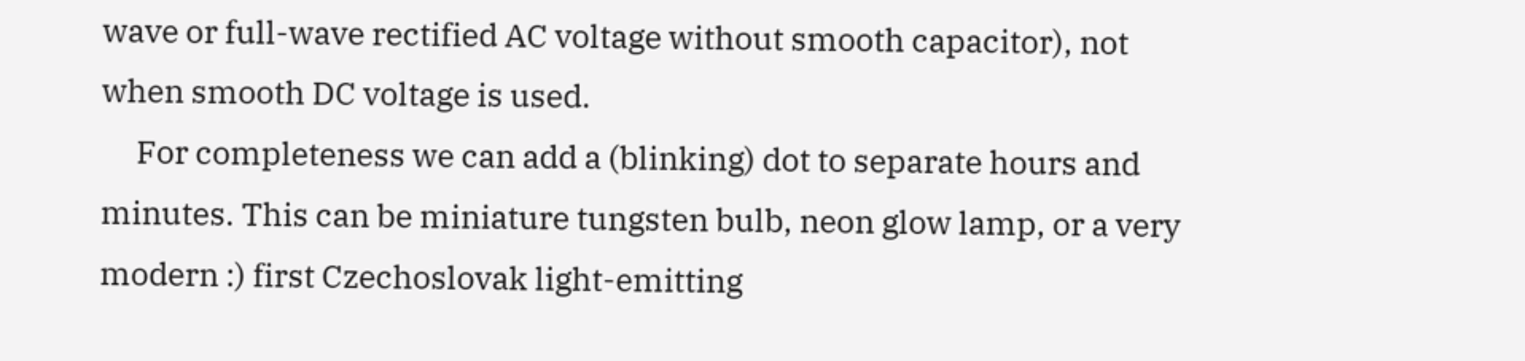wave or full-wave rectified AC voltage without smooth capacitor), not when smooth DC voltage is used.
     For completeness we can add a (blinking) dot to separate hours and minutes. This can be miniature tungsten bulb, neon glow lamp, or a very modern :) first Czechoslovak light-emitting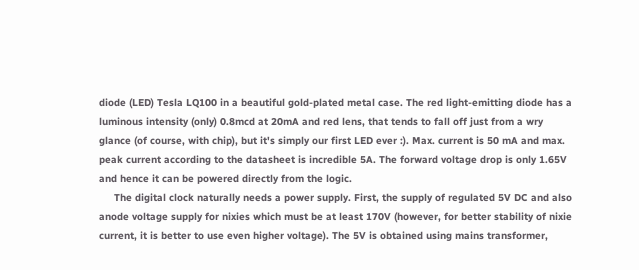diode (LED) Tesla LQ100 in a beautiful gold-plated metal case. The red light-emitting diode has a luminous intensity (only) 0.8mcd at 20mA and red lens, that tends to fall off just from a wry glance (of course, with chip), but it's simply our first LED ever :). Max. current is 50 mA and max. peak current according to the datasheet is incredible 5A. The forward voltage drop is only 1.65V and hence it can be powered directly from the logic.
     The digital clock naturally needs a power supply. First, the supply of regulated 5V DC and also anode voltage supply for nixies which must be at least 170V (however, for better stability of nixie current, it is better to use even higher voltage). The 5V is obtained using mains transformer,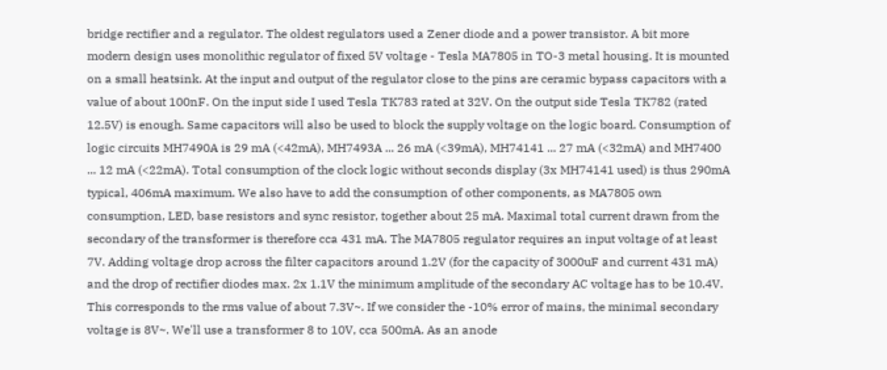bridge rectifier and a regulator. The oldest regulators used a Zener diode and a power transistor. A bit more modern design uses monolithic regulator of fixed 5V voltage - Tesla MA7805 in TO-3 metal housing. It is mounted on a small heatsink. At the input and output of the regulator close to the pins are ceramic bypass capacitors with a value of about 100nF. On the input side I used Tesla TK783 rated at 32V. On the output side Tesla TK782 (rated 12.5V) is enough. Same capacitors will also be used to block the supply voltage on the logic board. Consumption of logic circuits MH7490A is 29 mA (<42mA), MH7493A ... 26 mA (<39mA), MH74141 ... 27 mA (<32mA) and MH7400 ... 12 mA (<22mA). Total consumption of the clock logic without seconds display (3x MH74141 used) is thus 290mA typical, 406mA maximum. We also have to add the consumption of other components, as MA7805 own consumption, LED, base resistors and sync resistor, together about 25 mA. Maximal total current drawn from the secondary of the transformer is therefore cca 431 mA. The MA7805 regulator requires an input voltage of at least 7V. Adding voltage drop across the filter capacitors around 1.2V (for the capacity of 3000uF and current 431 mA) and the drop of rectifier diodes max. 2x 1.1V the minimum amplitude of the secondary AC voltage has to be 10.4V. This corresponds to the rms value of about 7.3V~. If we consider the -10% error of mains, the minimal secondary voltage is 8V~. We'll use a transformer 8 to 10V, cca 500mA. As an anode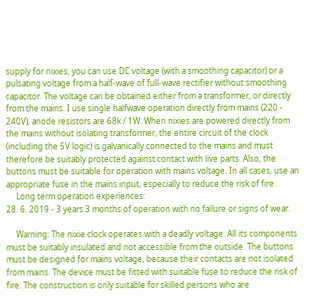supply for nixies, you can use DC voltage (with a smoothing capacitor) or a pulsating voltage from a half-wave of full-wave rectifier without smoothing capacitor. The voltage can be obtained either from a transformer, or directly from the mains. I use single halfwave operation directly from mains (220 - 240V), anode resistors are 68k / 1W. When nixies are powered directly from the mains without isolating transformer, the entire circuit of the clock (including the 5V logic) is galvanically connected to the mains and must therefore be suitably protected against contact with live parts. Also, the buttons must be suitable for operation with mains voltage. In all cases, use an appropriate fuse in the mains input, especially to reduce the risk of fire.
     Long term operation experiences:
28. 6. 2019 - 3 years 3 months of operation with no failure or signs of wear.

     Warning: The nixie clock operates with a deadly voltage. All its components must be suitably insulated and not accessible from the outside. The buttons must be designed for mains voltage, because their contacts are not isolated from mains. The device must be fitted with suitable fuse to reduce the risk of fire. The construction is only suitable for skilled persons who are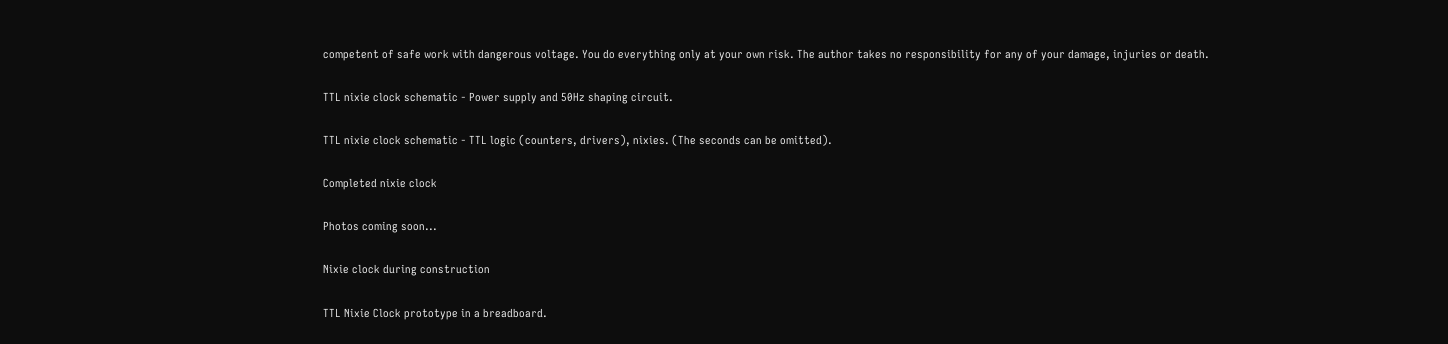competent of safe work with dangerous voltage. You do everything only at your own risk. The author takes no responsibility for any of your damage, injuries or death.

TTL nixie clock schematic - Power supply and 50Hz shaping circuit.

TTL nixie clock schematic - TTL logic (counters, drivers), nixies. (The seconds can be omitted).

Completed nixie clock

Photos coming soon...

Nixie clock during construction

TTL Nixie Clock prototype in a breadboard.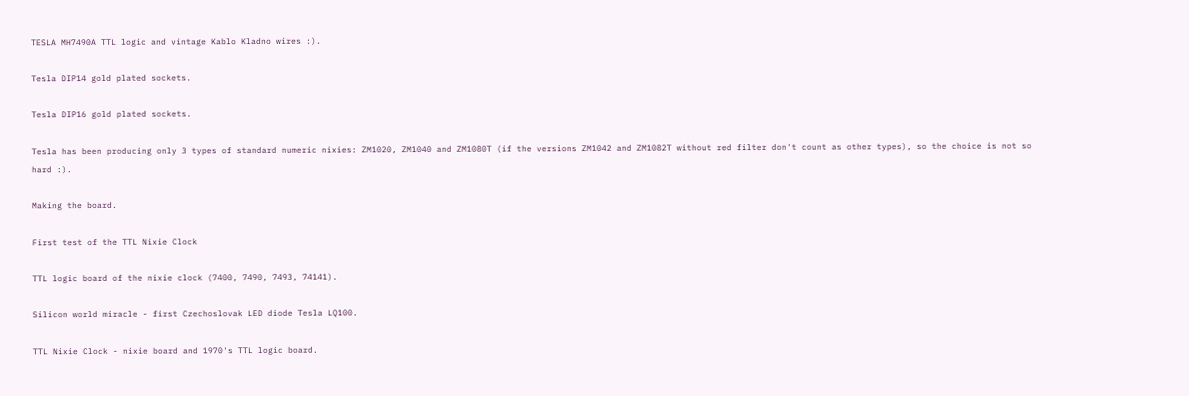TESLA MH7490A TTL logic and vintage Kablo Kladno wires :).

Tesla DIP14 gold plated sockets.

Tesla DIP16 gold plated sockets.

Tesla has been producing only 3 types of standard numeric nixies: ZM1020, ZM1040 and ZM1080T (if the versions ZM1042 and ZM1082T without red filter don't count as other types), so the choice is not so hard :).

Making the board.

First test of the TTL Nixie Clock

TTL logic board of the nixie clock (7400, 7490, 7493, 74141).

Silicon world miracle - first Czechoslovak LED diode Tesla LQ100.

TTL Nixie Clock - nixie board and 1970's TTL logic board.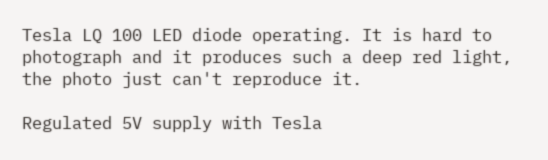Tesla LQ 100 LED diode operating. It is hard to photograph and it produces such a deep red light, the photo just can't reproduce it.

Regulated 5V supply with Tesla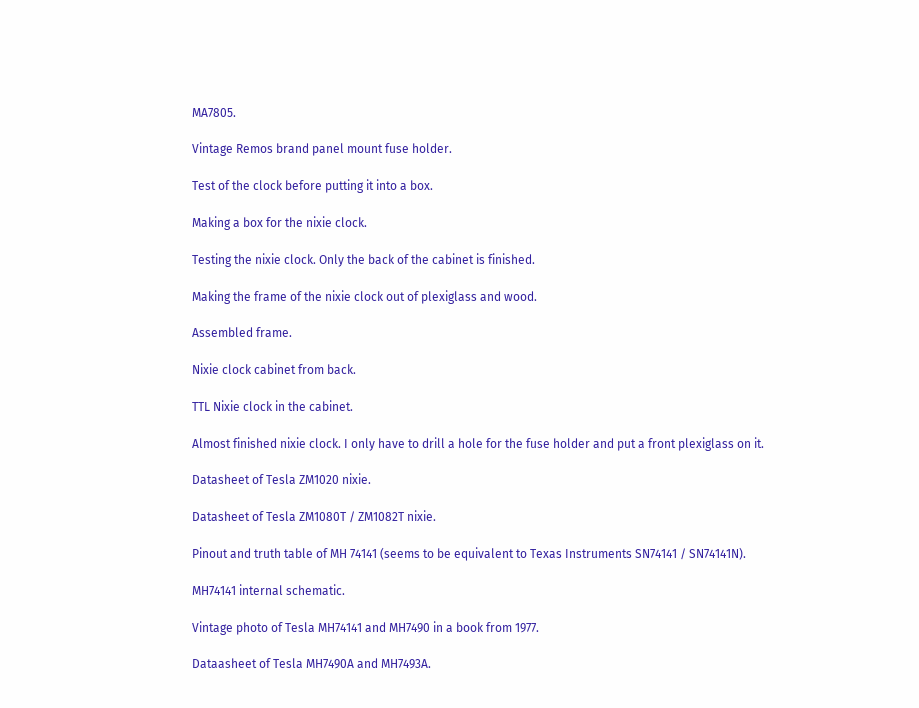MA7805.

Vintage Remos brand panel mount fuse holder.

Test of the clock before putting it into a box.

Making a box for the nixie clock.

Testing the nixie clock. Only the back of the cabinet is finished.

Making the frame of the nixie clock out of plexiglass and wood.

Assembled frame.

Nixie clock cabinet from back.

TTL Nixie clock in the cabinet.

Almost finished nixie clock. I only have to drill a hole for the fuse holder and put a front plexiglass on it.

Datasheet of Tesla ZM1020 nixie.

Datasheet of Tesla ZM1080T / ZM1082T nixie.

Pinout and truth table of MH 74141 (seems to be equivalent to Texas Instruments SN74141 / SN74141N).

MH74141 internal schematic.

Vintage photo of Tesla MH74141 and MH7490 in a book from 1977.

Dataasheet of Tesla MH7490A and MH7493A.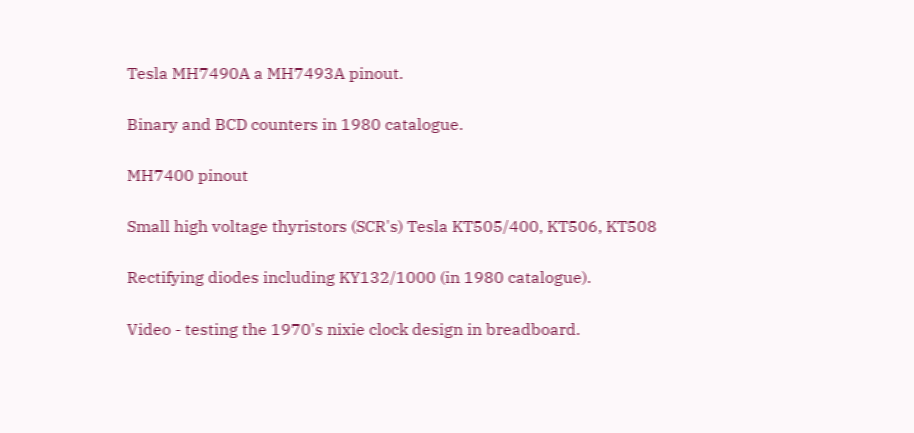Tesla MH7490A a MH7493A pinout.

Binary and BCD counters in 1980 catalogue.

MH7400 pinout

Small high voltage thyristors (SCR's) Tesla KT505/400, KT506, KT508

Rectifying diodes including KY132/1000 (in 1980 catalogue).

Video - testing the 1970's nixie clock design in breadboard.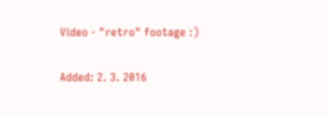Video - "retro" footage :)

Added: 2. 3. 2016